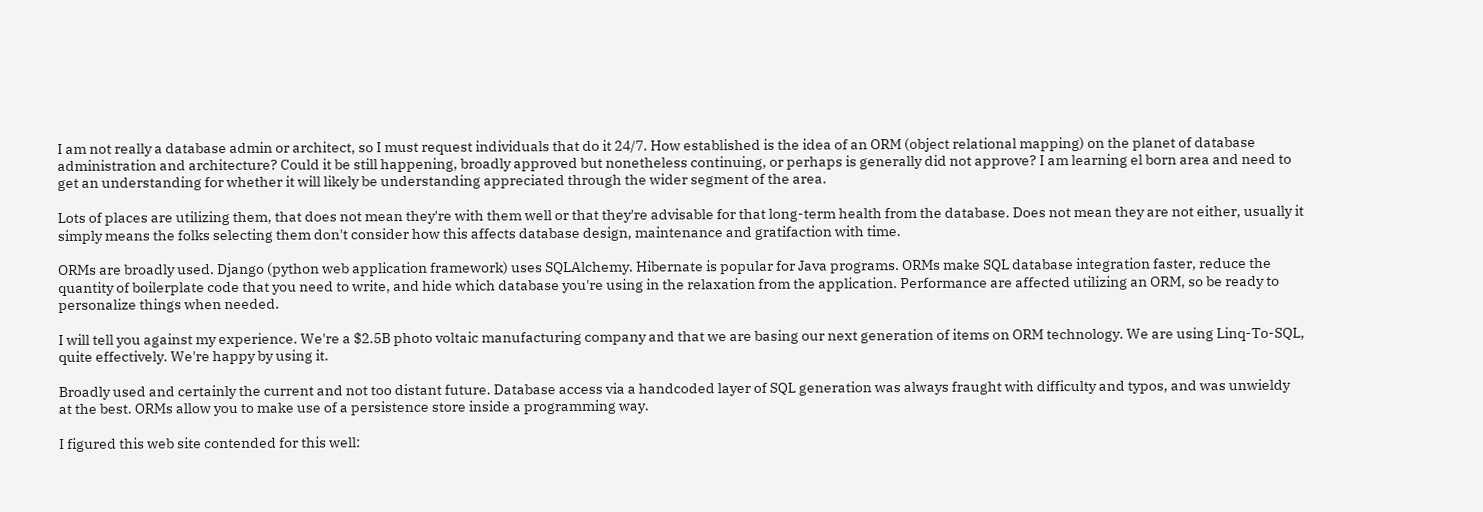I am not really a database admin or architect, so I must request individuals that do it 24/7. How established is the idea of an ORM (object relational mapping) on the planet of database administration and architecture? Could it be still happening, broadly approved but nonetheless continuing, or perhaps is generally did not approve? I am learning el born area and need to get an understanding for whether it will likely be understanding appreciated through the wider segment of the area.

Lots of places are utilizing them, that does not mean they're with them well or that they're advisable for that long-term health from the database. Does not mean they are not either, usually it simply means the folks selecting them don't consider how this affects database design, maintenance and gratifaction with time.

ORMs are broadly used. Django (python web application framework) uses SQLAlchemy. Hibernate is popular for Java programs. ORMs make SQL database integration faster, reduce the quantity of boilerplate code that you need to write, and hide which database you're using in the relaxation from the application. Performance are affected utilizing an ORM, so be ready to personalize things when needed.

I will tell you against my experience. We're a $2.5B photo voltaic manufacturing company and that we are basing our next generation of items on ORM technology. We are using Linq-To-SQL, quite effectively. We're happy by using it.

Broadly used and certainly the current and not too distant future. Database access via a handcoded layer of SQL generation was always fraught with difficulty and typos, and was unwieldy at the best. ORMs allow you to make use of a persistence store inside a programming way.

I figured this web site contended for this well: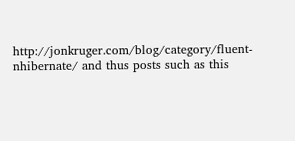http://jonkruger.com/blog/category/fluent-nhibernate/ and thus posts such as this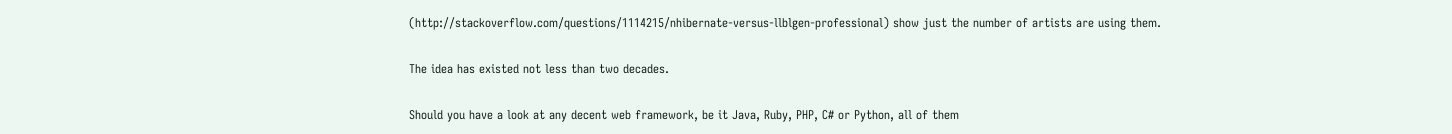(http://stackoverflow.com/questions/1114215/nhibernate-versus-llblgen-professional) show just the number of artists are using them.

The idea has existed not less than two decades.

Should you have a look at any decent web framework, be it Java, Ruby, PHP, C# or Python, all of them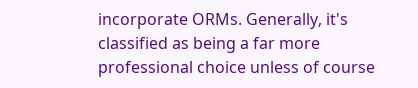incorporate ORMs. Generally, it's classified as being a far more professional choice unless of course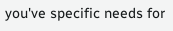you've specific needs for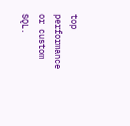top performance or custom SQL.